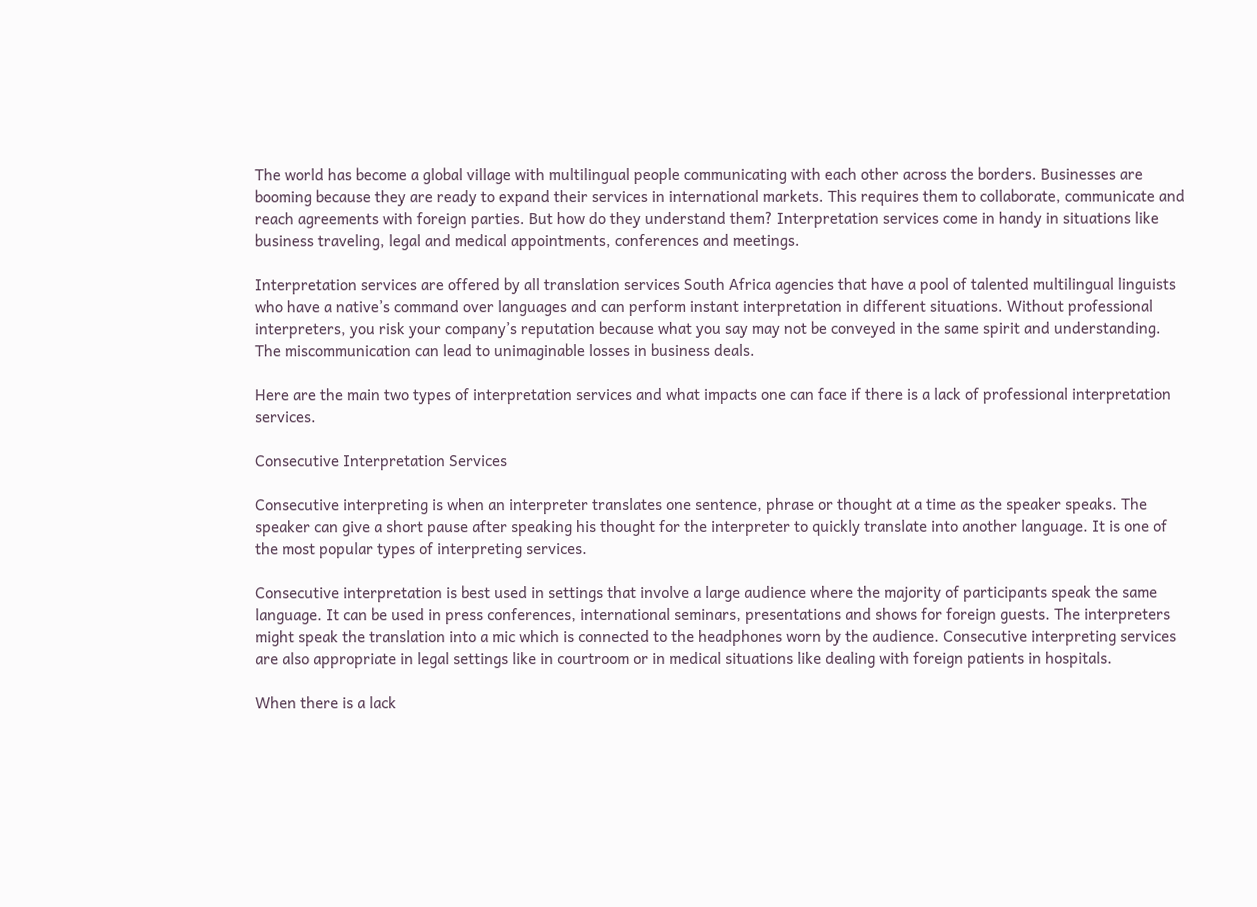The world has become a global village with multilingual people communicating with each other across the borders. Businesses are booming because they are ready to expand their services in international markets. This requires them to collaborate, communicate and reach agreements with foreign parties. But how do they understand them? Interpretation services come in handy in situations like business traveling, legal and medical appointments, conferences and meetings.

Interpretation services are offered by all translation services South Africa agencies that have a pool of talented multilingual linguists who have a native’s command over languages and can perform instant interpretation in different situations. Without professional interpreters, you risk your company’s reputation because what you say may not be conveyed in the same spirit and understanding. The miscommunication can lead to unimaginable losses in business deals.

Here are the main two types of interpretation services and what impacts one can face if there is a lack of professional interpretation services.

Consecutive Interpretation Services

Consecutive interpreting is when an interpreter translates one sentence, phrase or thought at a time as the speaker speaks. The speaker can give a short pause after speaking his thought for the interpreter to quickly translate into another language. It is one of the most popular types of interpreting services.

Consecutive interpretation is best used in settings that involve a large audience where the majority of participants speak the same language. It can be used in press conferences, international seminars, presentations and shows for foreign guests. The interpreters might speak the translation into a mic which is connected to the headphones worn by the audience. Consecutive interpreting services are also appropriate in legal settings like in courtroom or in medical situations like dealing with foreign patients in hospitals.

When there is a lack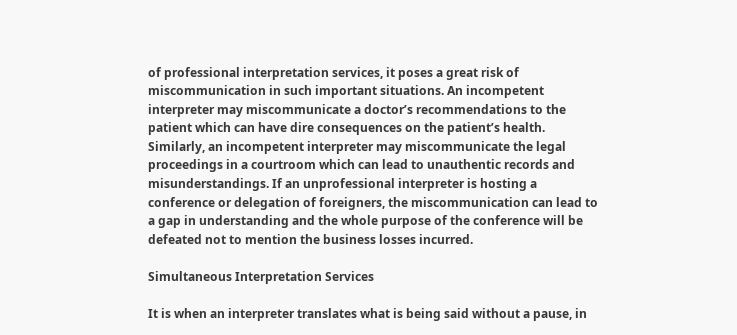of professional interpretation services, it poses a great risk of miscommunication in such important situations. An incompetent interpreter may miscommunicate a doctor’s recommendations to the patient which can have dire consequences on the patient’s health. Similarly, an incompetent interpreter may miscommunicate the legal proceedings in a courtroom which can lead to unauthentic records and misunderstandings. If an unprofessional interpreter is hosting a conference or delegation of foreigners, the miscommunication can lead to a gap in understanding and the whole purpose of the conference will be defeated not to mention the business losses incurred.

Simultaneous Interpretation Services

It is when an interpreter translates what is being said without a pause, in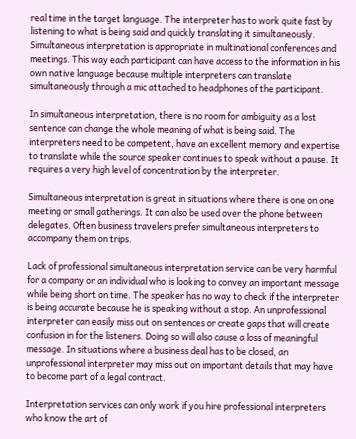real time in the target language. The interpreter has to work quite fast by listening to what is being said and quickly translating it simultaneously. Simultaneous interpretation is appropriate in multinational conferences and meetings. This way each participant can have access to the information in his own native language because multiple interpreters can translate simultaneously through a mic attached to headphones of the participant.

In simultaneous interpretation, there is no room for ambiguity as a lost sentence can change the whole meaning of what is being said. The interpreters need to be competent, have an excellent memory and expertise to translate while the source speaker continues to speak without a pause. It requires a very high level of concentration by the interpreter.

Simultaneous interpretation is great in situations where there is one on one meeting or small gatherings. It can also be used over the phone between delegates. Often business travelers prefer simultaneous interpreters to accompany them on trips.

Lack of professional simultaneous interpretation service can be very harmful for a company or an individual who is looking to convey an important message while being short on time. The speaker has no way to check if the interpreter is being accurate because he is speaking without a stop. An unprofessional interpreter can easily miss out on sentences or create gaps that will create confusion in for the listeners. Doing so will also cause a loss of meaningful message. In situations where a business deal has to be closed, an unprofessional interpreter may miss out on important details that may have to become part of a legal contract.

Interpretation services can only work if you hire professional interpreters who know the art of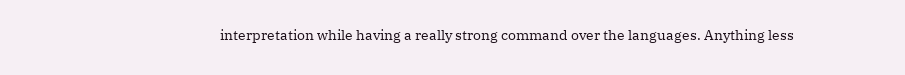interpretation while having a really strong command over the languages. Anything less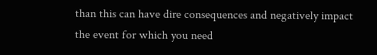than this can have dire consequences and negatively impact the event for which you need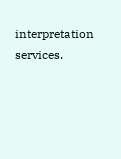interpretation services.